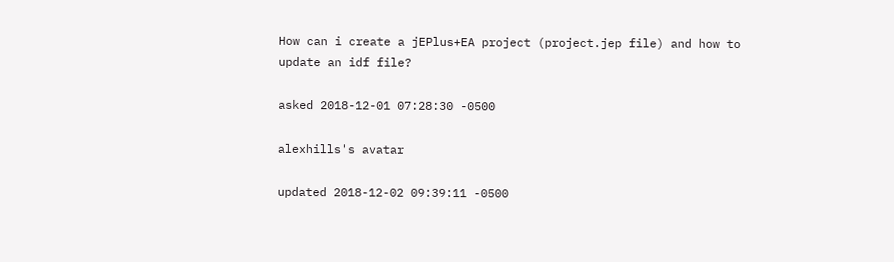How can i create a jEPlus+EA project (project.jep file) and how to update an idf file?

asked 2018-12-01 07:28:30 -0500

alexhills's avatar

updated 2018-12-02 09:39:11 -0500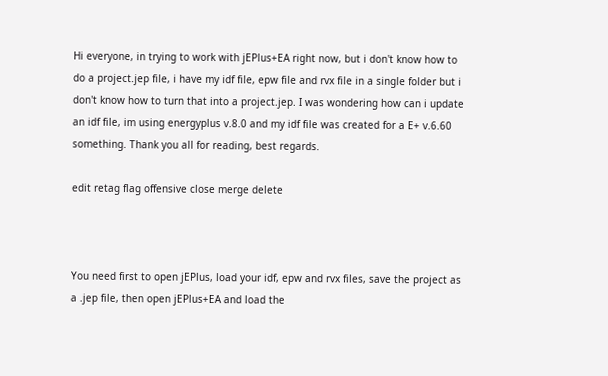Hi everyone, in trying to work with jEPlus+EA right now, but i don't know how to do a project.jep file, i have my idf file, epw file and rvx file in a single folder but i don't know how to turn that into a project.jep. I was wondering how can i update an idf file, im using energyplus v.8.0 and my idf file was created for a E+ v.6.60 something. Thank you all for reading, best regards.

edit retag flag offensive close merge delete



You need first to open jEPlus, load your idf, epw and rvx files, save the project as a .jep file, then open jEPlus+EA and load the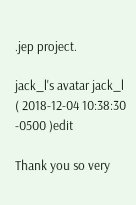.jep project.

jack_l's avatar jack_l  ( 2018-12-04 10:38:30 -0500 )edit

Thank you so very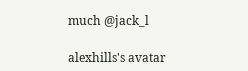much @jack_l

alexhills's avatar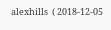alexhills  ( 2018-12-05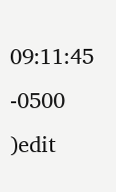09:11:45 -0500 )edit